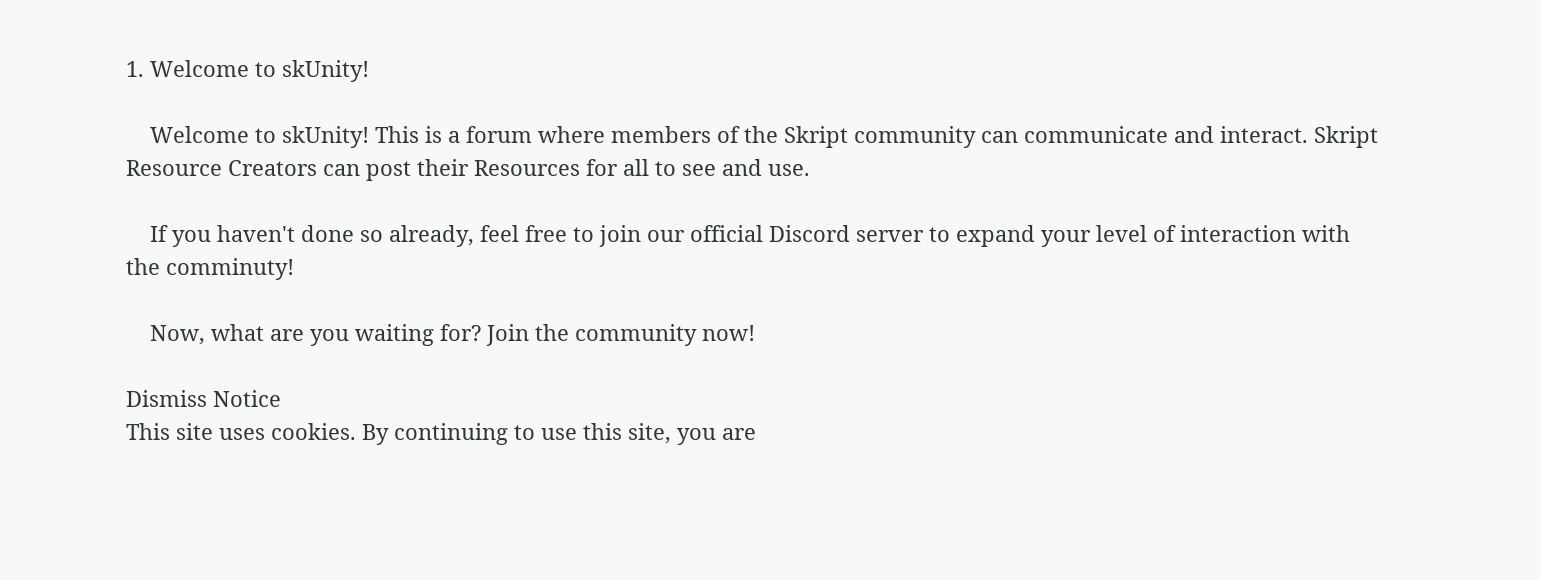1. Welcome to skUnity!

    Welcome to skUnity! This is a forum where members of the Skript community can communicate and interact. Skript Resource Creators can post their Resources for all to see and use.

    If you haven't done so already, feel free to join our official Discord server to expand your level of interaction with the comminuty!

    Now, what are you waiting for? Join the community now!

Dismiss Notice
This site uses cookies. By continuing to use this site, you are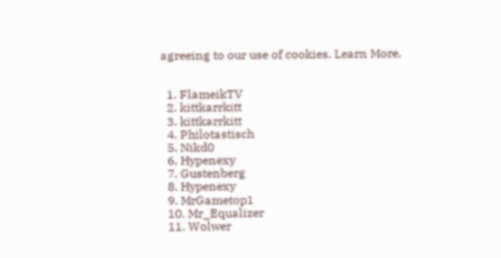agreeing to our use of cookies. Learn More.


  1. FlameikTV
  2. kittkarrkitt
  3. kittkarrkitt
  4. Philotastisch
  5. Nikd0
  6. Hypenexy
  7. Gustenberg
  8. Hypenexy
  9. MrGametop1
  10. Mr_Equalizer
  11. Wolwer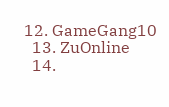12. GameGang10
  13. ZuOnline
  14.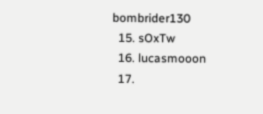bombrider130
  15. sOxTw
  16. lucasmooon
  17.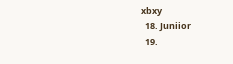xbxy
  18. Juniior
  19.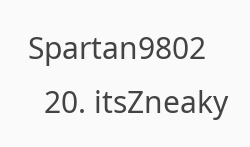Spartan9802
  20. itsZneaky